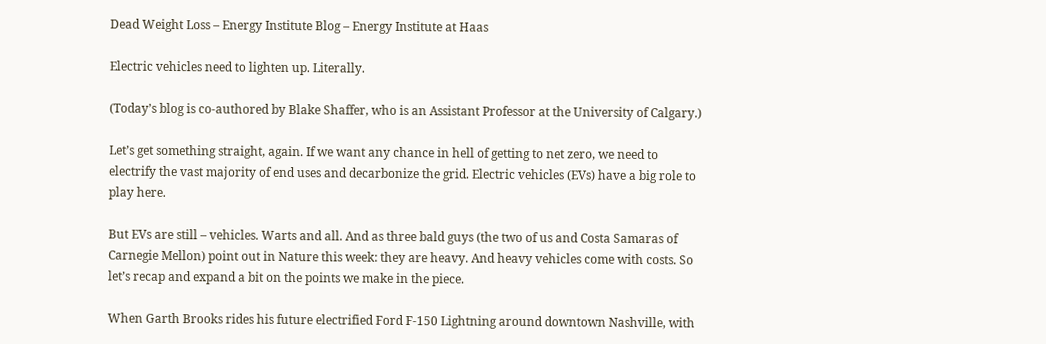Dead Weight Loss – Energy Institute Blog – Energy Institute at Haas

Electric vehicles need to lighten up. Literally.

(Today’s blog is co-authored by Blake Shaffer, who is an Assistant Professor at the University of Calgary.)

Let’s get something straight, again. If we want any chance in hell of getting to net zero, we need to electrify the vast majority of end uses and decarbonize the grid. Electric vehicles (EVs) have a big role to play here.

But EVs are still – vehicles. Warts and all. And as three bald guys (the two of us and Costa Samaras of Carnegie Mellon) point out in Nature this week: they are heavy. And heavy vehicles come with costs. So let’s recap and expand a bit on the points we make in the piece.

When Garth Brooks rides his future electrified Ford F-150 Lightning around downtown Nashville, with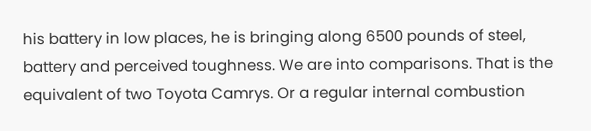his battery in low places, he is bringing along 6500 pounds of steel, battery and perceived toughness. We are into comparisons. That is the equivalent of two Toyota Camrys. Or a regular internal combustion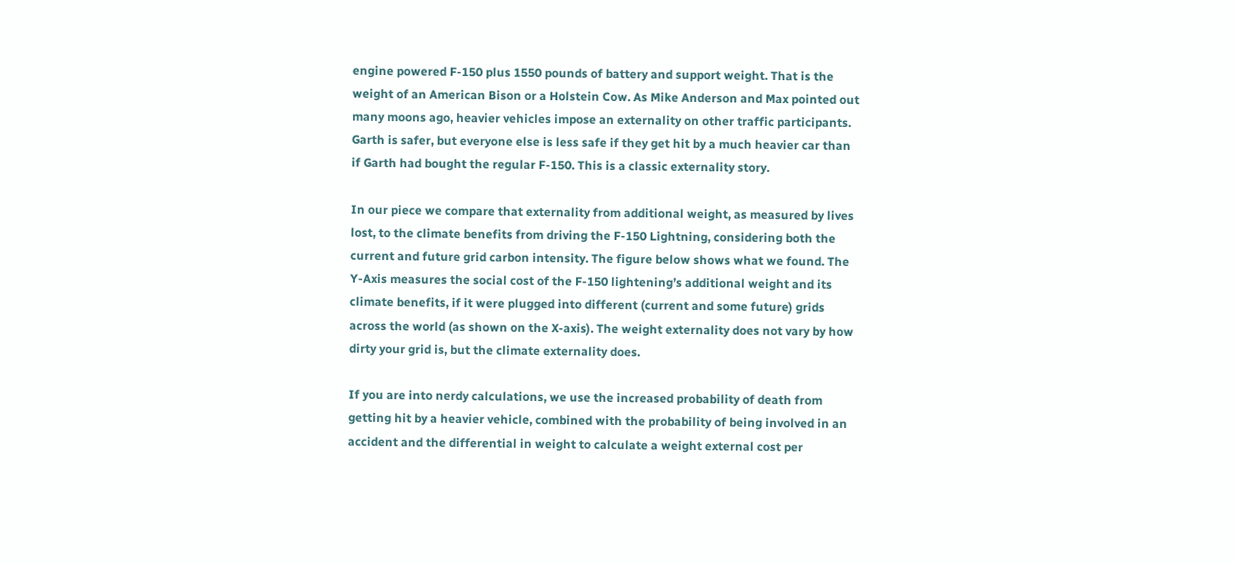engine powered F-150 plus 1550 pounds of battery and support weight. That is the weight of an American Bison or a Holstein Cow. As Mike Anderson and Max pointed out many moons ago, heavier vehicles impose an externality on other traffic participants. Garth is safer, but everyone else is less safe if they get hit by a much heavier car than if Garth had bought the regular F-150. This is a classic externality story.

In our piece we compare that externality from additional weight, as measured by lives lost, to the climate benefits from driving the F-150 Lightning, considering both the current and future grid carbon intensity. The figure below shows what we found. The Y-Axis measures the social cost of the F-150 lightening’s additional weight and its climate benefits, if it were plugged into different (current and some future) grids across the world (as shown on the X-axis). The weight externality does not vary by how dirty your grid is, but the climate externality does.

If you are into nerdy calculations, we use the increased probability of death from getting hit by a heavier vehicle, combined with the probability of being involved in an accident and the differential in weight to calculate a weight external cost per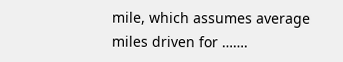mile, which assumes average miles driven for …….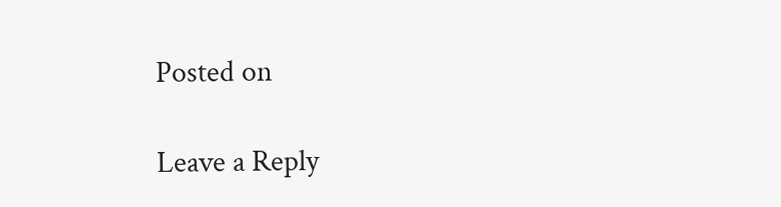Posted on

Leave a Reply